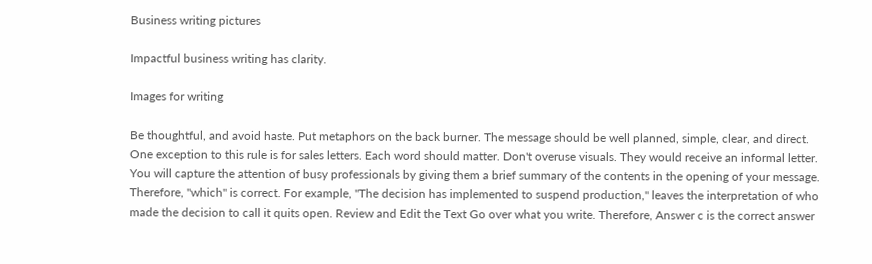Business writing pictures

Impactful business writing has clarity.

Images for writing

Be thoughtful, and avoid haste. Put metaphors on the back burner. The message should be well planned, simple, clear, and direct. One exception to this rule is for sales letters. Each word should matter. Don't overuse visuals. They would receive an informal letter. You will capture the attention of busy professionals by giving them a brief summary of the contents in the opening of your message. Therefore, "which" is correct. For example, "The decision has implemented to suspend production," leaves the interpretation of who made the decision to call it quits open. Review and Edit the Text Go over what you write. Therefore, Answer c is the correct answer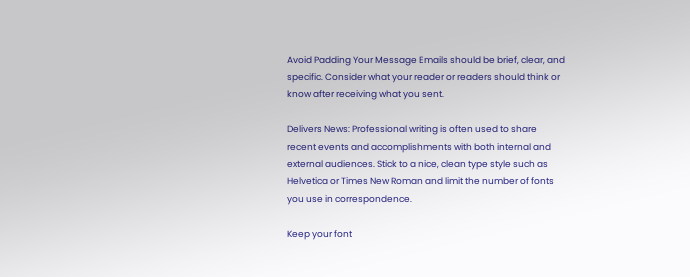Avoid Padding Your Message Emails should be brief, clear, and specific. Consider what your reader or readers should think or know after receiving what you sent.

Delivers News: Professional writing is often used to share recent events and accomplishments with both internal and external audiences. Stick to a nice, clean type style such as Helvetica or Times New Roman and limit the number of fonts you use in correspondence.

Keep your font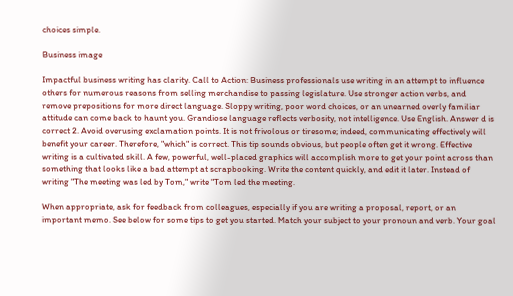choices simple.

Business image

Impactful business writing has clarity. Call to Action: Business professionals use writing in an attempt to influence others for numerous reasons from selling merchandise to passing legislature. Use stronger action verbs, and remove prepositions for more direct language. Sloppy writing, poor word choices, or an unearned overly familiar attitude can come back to haunt you. Grandiose language reflects verbosity, not intelligence. Use English. Answer d is correct 2. Avoid overusing exclamation points. It is not frivolous or tiresome; indeed, communicating effectively will benefit your career. Therefore, "which" is correct. This tip sounds obvious, but people often get it wrong. Effective writing is a cultivated skill. A few, powerful, well-placed graphics will accomplish more to get your point across than something that looks like a bad attempt at scrapbooking. Write the content quickly, and edit it later. Instead of writing "The meeting was led by Tom," write "Tom led the meeting.

When appropriate, ask for feedback from colleagues, especially if you are writing a proposal, report, or an important memo. See below for some tips to get you started. Match your subject to your pronoun and verb. Your goal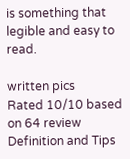is something that legible and easy to read.

written pics
Rated 10/10 based on 64 review
Definition and Tips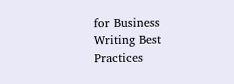for Business Writing Best Practices